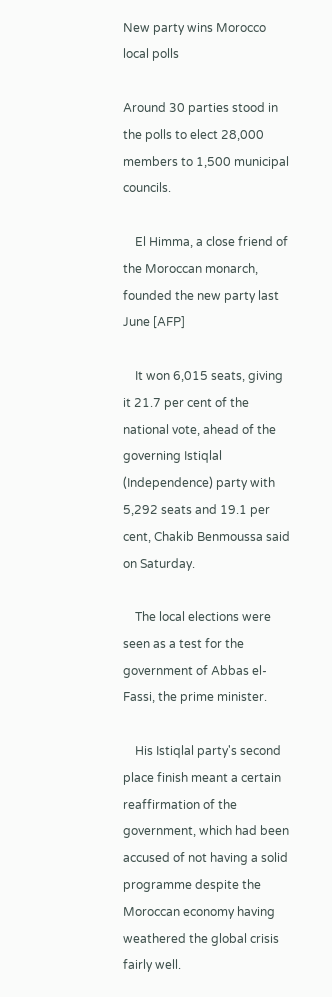New party wins Morocco local polls

Around 30 parties stood in the polls to elect 28,000 members to 1,500 municipal councils.

    El Himma, a close friend of the Moroccan monarch, founded the new party last June [AFP]

    It won 6,015 seats, giving it 21.7 per cent of the national vote, ahead of the governing Istiqlal (Independence) party with 5,292 seats and 19.1 per cent, Chakib Benmoussa said on Saturday.

    The local elections were seen as a test for the government of Abbas el-Fassi, the prime minister.

    His Istiqlal party's second place finish meant a certain reaffirmation of the government, which had been accused of not having a solid programme despite the Moroccan economy having weathered the global crisis fairly well.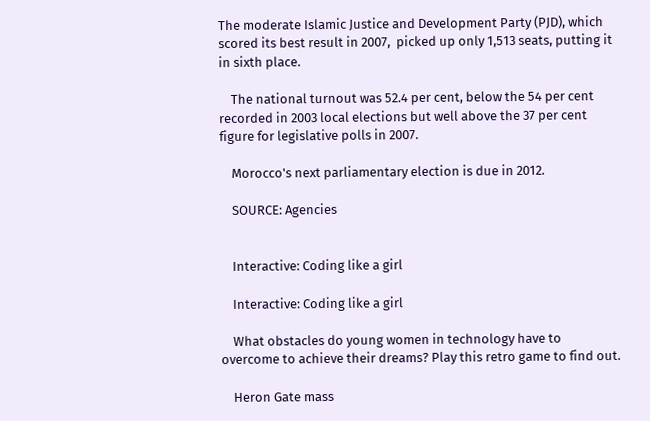The moderate Islamic Justice and Development Party (PJD), which scored its best result in 2007,  picked up only 1,513 seats, putting it in sixth place.

    The national turnout was 52.4 per cent, below the 54 per cent recorded in 2003 local elections but well above the 37 per cent figure for legislative polls in 2007.

    Morocco's next parliamentary election is due in 2012.

    SOURCE: Agencies


    Interactive: Coding like a girl

    Interactive: Coding like a girl

    What obstacles do young women in technology have to overcome to achieve their dreams? Play this retro game to find out.

    Heron Gate mass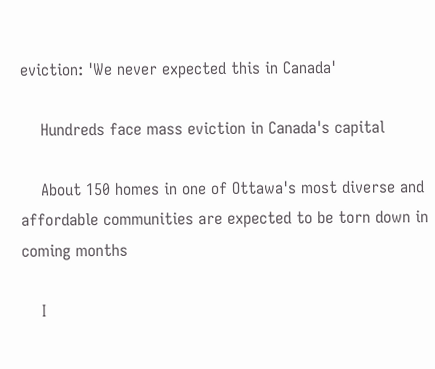eviction: 'We never expected this in Canada'

    Hundreds face mass eviction in Canada's capital

    About 150 homes in one of Ottawa's most diverse and affordable communities are expected to be torn down in coming months

    I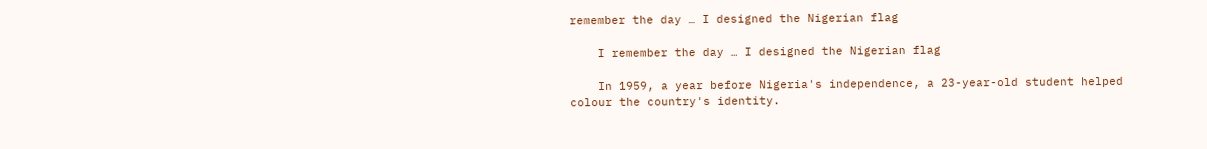remember the day … I designed the Nigerian flag

    I remember the day … I designed the Nigerian flag

    In 1959, a year before Nigeria's independence, a 23-year-old student helped colour the country's identity.